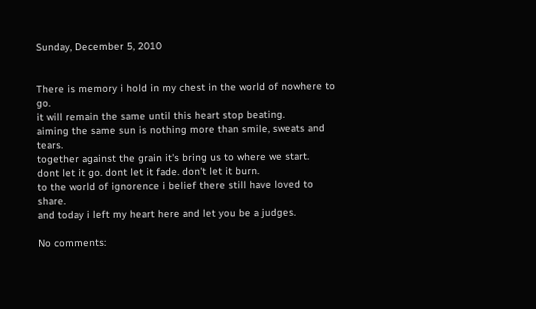Sunday, December 5, 2010


There is memory i hold in my chest in the world of nowhere to go.
it will remain the same until this heart stop beating.
aiming the same sun is nothing more than smile, sweats and tears.
together against the grain it's bring us to where we start.
dont let it go. dont let it fade. don't let it burn.
to the world of ignorence i belief there still have loved to share.
and today i left my heart here and let you be a judges.

No comments: